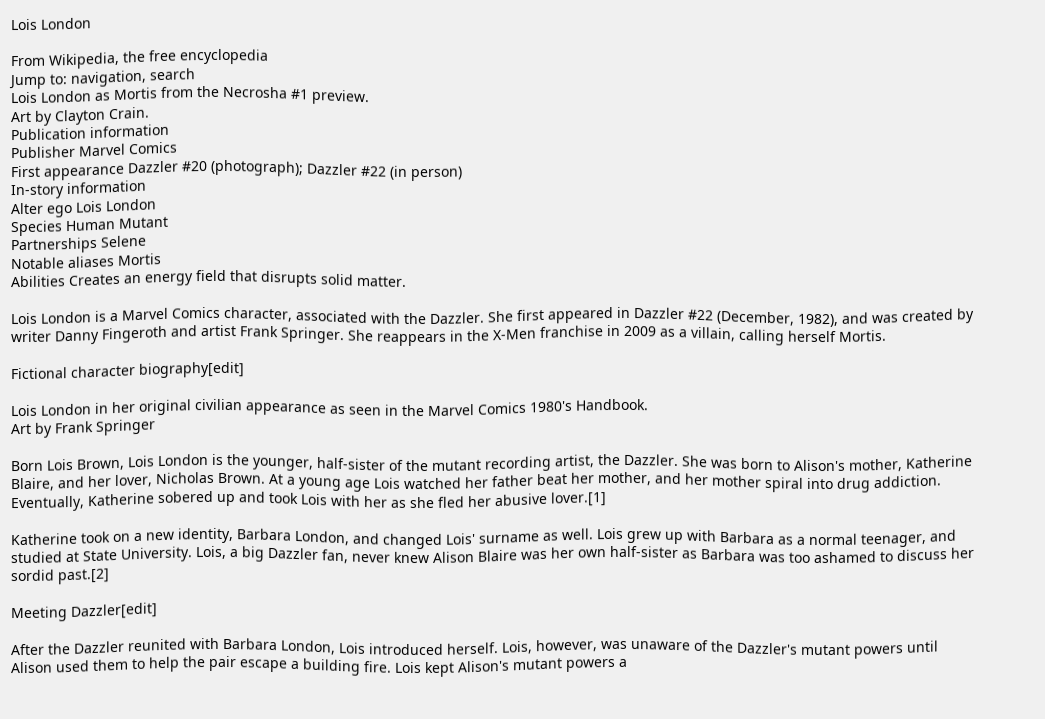Lois London

From Wikipedia, the free encyclopedia
Jump to: navigation, search
Lois London as Mortis from the Necrosha #1 preview.
Art by Clayton Crain.
Publication information
Publisher Marvel Comics
First appearance Dazzler #20 (photograph); Dazzler #22 (in person)
In-story information
Alter ego Lois London
Species Human Mutant
Partnerships Selene
Notable aliases Mortis
Abilities Creates an energy field that disrupts solid matter.

Lois London is a Marvel Comics character, associated with the Dazzler. She first appeared in Dazzler #22 (December, 1982), and was created by writer Danny Fingeroth and artist Frank Springer. She reappears in the X-Men franchise in 2009 as a villain, calling herself Mortis.

Fictional character biography[edit]

Lois London in her original civilian appearance as seen in the Marvel Comics 1980's Handbook.
Art by Frank Springer

Born Lois Brown, Lois London is the younger, half-sister of the mutant recording artist, the Dazzler. She was born to Alison's mother, Katherine Blaire, and her lover, Nicholas Brown. At a young age Lois watched her father beat her mother, and her mother spiral into drug addiction. Eventually, Katherine sobered up and took Lois with her as she fled her abusive lover.[1]

Katherine took on a new identity, Barbara London, and changed Lois' surname as well. Lois grew up with Barbara as a normal teenager, and studied at State University. Lois, a big Dazzler fan, never knew Alison Blaire was her own half-sister as Barbara was too ashamed to discuss her sordid past.[2]

Meeting Dazzler[edit]

After the Dazzler reunited with Barbara London, Lois introduced herself. Lois, however, was unaware of the Dazzler's mutant powers until Alison used them to help the pair escape a building fire. Lois kept Alison's mutant powers a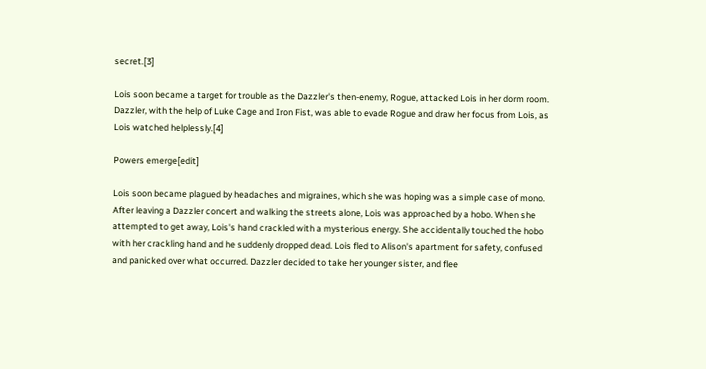secret.[3]

Lois soon became a target for trouble as the Dazzler's then-enemy, Rogue, attacked Lois in her dorm room. Dazzler, with the help of Luke Cage and Iron Fist, was able to evade Rogue and draw her focus from Lois, as Lois watched helplessly.[4]

Powers emerge[edit]

Lois soon became plagued by headaches and migraines, which she was hoping was a simple case of mono. After leaving a Dazzler concert and walking the streets alone, Lois was approached by a hobo. When she attempted to get away, Lois's hand crackled with a mysterious energy. She accidentally touched the hobo with her crackling hand and he suddenly dropped dead. Lois fled to Alison's apartment for safety, confused and panicked over what occurred. Dazzler decided to take her younger sister, and flee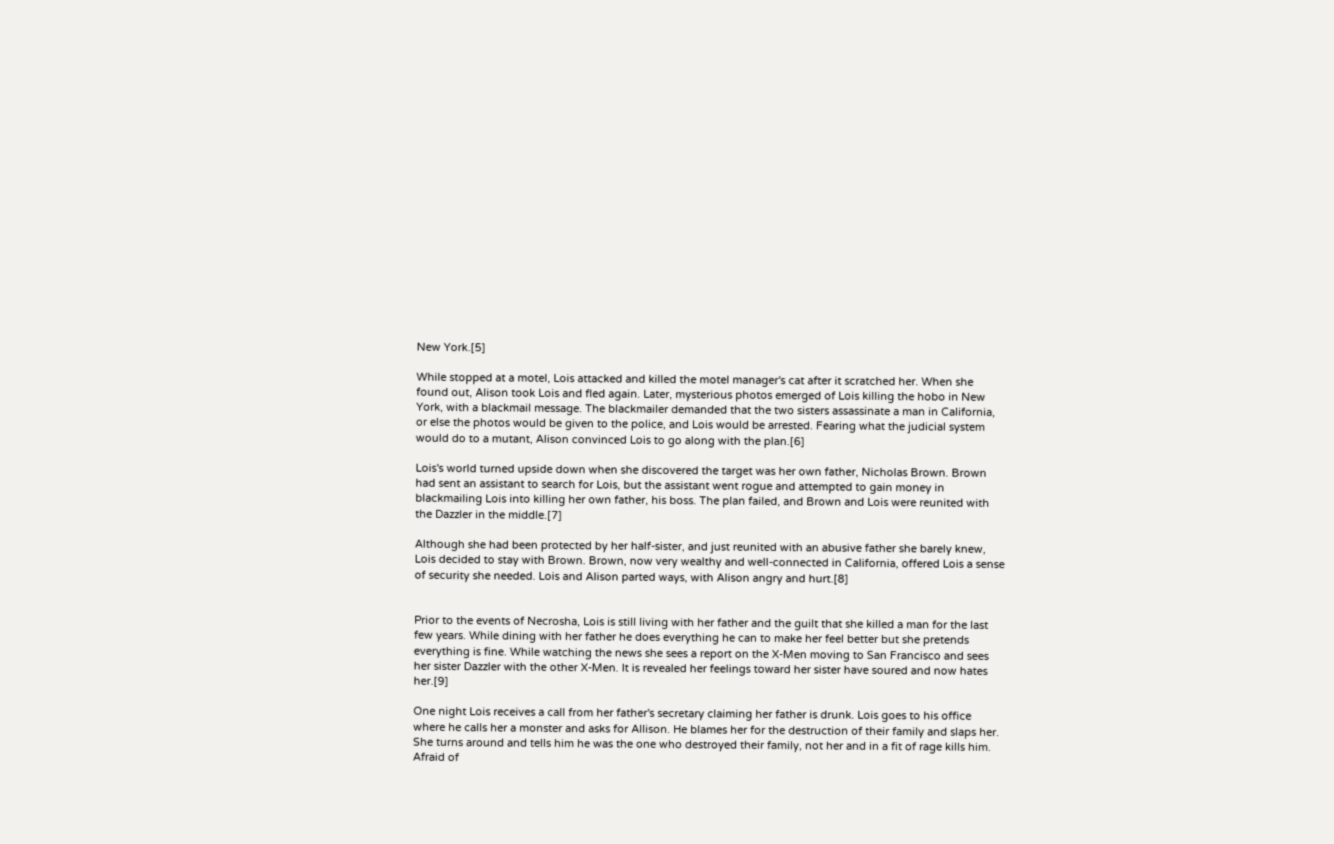New York.[5]

While stopped at a motel, Lois attacked and killed the motel manager's cat after it scratched her. When she found out, Alison took Lois and fled again. Later, mysterious photos emerged of Lois killing the hobo in New York, with a blackmail message. The blackmailer demanded that the two sisters assassinate a man in California, or else the photos would be given to the police, and Lois would be arrested. Fearing what the judicial system would do to a mutant, Alison convinced Lois to go along with the plan.[6]

Lois's world turned upside down when she discovered the target was her own father, Nicholas Brown. Brown had sent an assistant to search for Lois, but the assistant went rogue and attempted to gain money in blackmailing Lois into killing her own father, his boss. The plan failed, and Brown and Lois were reunited with the Dazzler in the middle.[7]

Although she had been protected by her half-sister, and just reunited with an abusive father she barely knew, Lois decided to stay with Brown. Brown, now very wealthy and well-connected in California, offered Lois a sense of security she needed. Lois and Alison parted ways, with Alison angry and hurt.[8]


Prior to the events of Necrosha, Lois is still living with her father and the guilt that she killed a man for the last few years. While dining with her father he does everything he can to make her feel better but she pretends everything is fine. While watching the news she sees a report on the X-Men moving to San Francisco and sees her sister Dazzler with the other X-Men. It is revealed her feelings toward her sister have soured and now hates her.[9]

One night Lois receives a call from her father's secretary claiming her father is drunk. Lois goes to his office where he calls her a monster and asks for Allison. He blames her for the destruction of their family and slaps her. She turns around and tells him he was the one who destroyed their family, not her and in a fit of rage kills him. Afraid of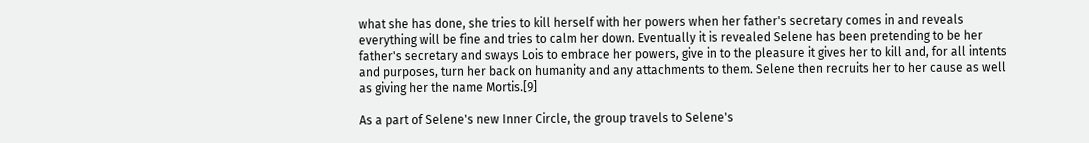what she has done, she tries to kill herself with her powers when her father's secretary comes in and reveals everything will be fine and tries to calm her down. Eventually it is revealed Selene has been pretending to be her father's secretary and sways Lois to embrace her powers, give in to the pleasure it gives her to kill and, for all intents and purposes, turn her back on humanity and any attachments to them. Selene then recruits her to her cause as well as giving her the name Mortis.[9]

As a part of Selene's new Inner Circle, the group travels to Selene's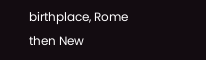birthplace, Rome then New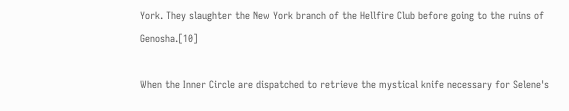York. They slaughter the New York branch of the Hellfire Club before going to the ruins of Genosha.[10]

When the Inner Circle are dispatched to retrieve the mystical knife necessary for Selene's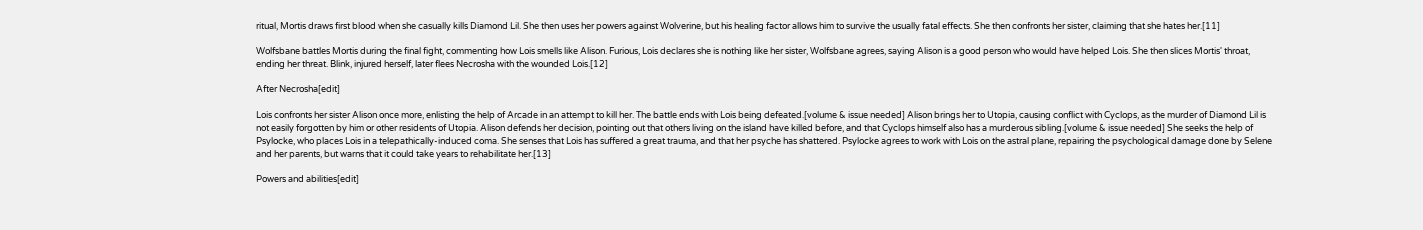ritual, Mortis draws first blood when she casually kills Diamond Lil. She then uses her powers against Wolverine, but his healing factor allows him to survive the usually fatal effects. She then confronts her sister, claiming that she hates her.[11]

Wolfsbane battles Mortis during the final fight, commenting how Lois smells like Alison. Furious, Lois declares she is nothing like her sister, Wolfsbane agrees, saying Alison is a good person who would have helped Lois. She then slices Mortis' throat, ending her threat. Blink, injured herself, later flees Necrosha with the wounded Lois.[12]

After Necrosha[edit]

Lois confronts her sister Alison once more, enlisting the help of Arcade in an attempt to kill her. The battle ends with Lois being defeated.[volume & issue needed] Alison brings her to Utopia, causing conflict with Cyclops, as the murder of Diamond Lil is not easily forgotten by him or other residents of Utopia. Alison defends her decision, pointing out that others living on the island have killed before, and that Cyclops himself also has a murderous sibling.[volume & issue needed] She seeks the help of Psylocke, who places Lois in a telepathically-induced coma. She senses that Lois has suffered a great trauma, and that her psyche has shattered. Psylocke agrees to work with Lois on the astral plane, repairing the psychological damage done by Selene and her parents, but warns that it could take years to rehabilitate her.[13]

Powers and abilities[edit]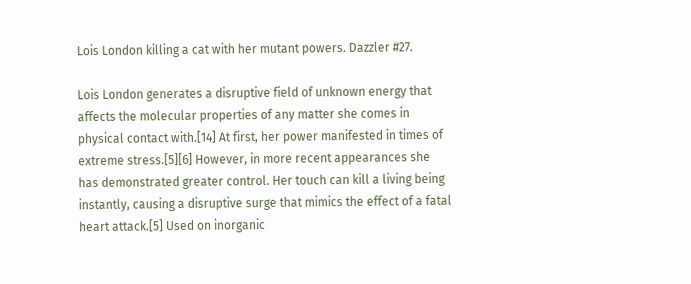Lois London killing a cat with her mutant powers. Dazzler #27.

Lois London generates a disruptive field of unknown energy that affects the molecular properties of any matter she comes in physical contact with.[14] At first, her power manifested in times of extreme stress.[5][6] However, in more recent appearances she has demonstrated greater control. Her touch can kill a living being instantly, causing a disruptive surge that mimics the effect of a fatal heart attack.[5] Used on inorganic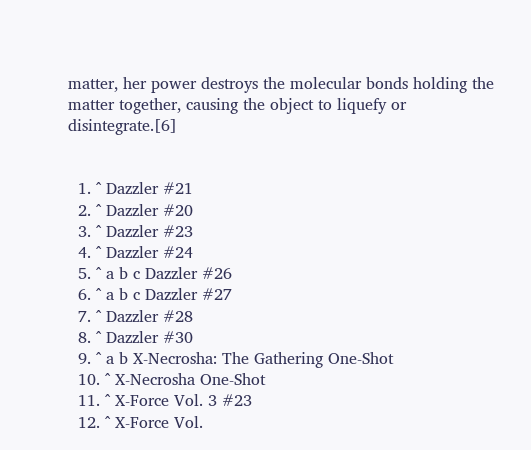matter, her power destroys the molecular bonds holding the matter together, causing the object to liquefy or disintegrate.[6]


  1. ^ Dazzler #21
  2. ^ Dazzler #20
  3. ^ Dazzler #23
  4. ^ Dazzler #24
  5. ^ a b c Dazzler #26
  6. ^ a b c Dazzler #27
  7. ^ Dazzler #28
  8. ^ Dazzler #30
  9. ^ a b X-Necrosha: The Gathering One-Shot
  10. ^ X-Necrosha One-Shot
  11. ^ X-Force Vol. 3 #23
  12. ^ X-Force Vol.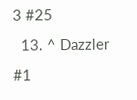3 #25
  13. ^ Dazzler #1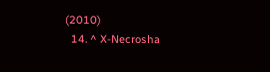(2010)
  14. ^ X-Necrosha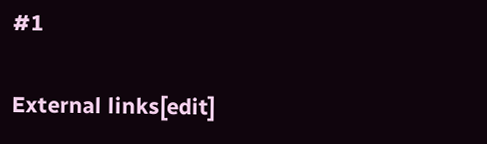#1

External links[edit]